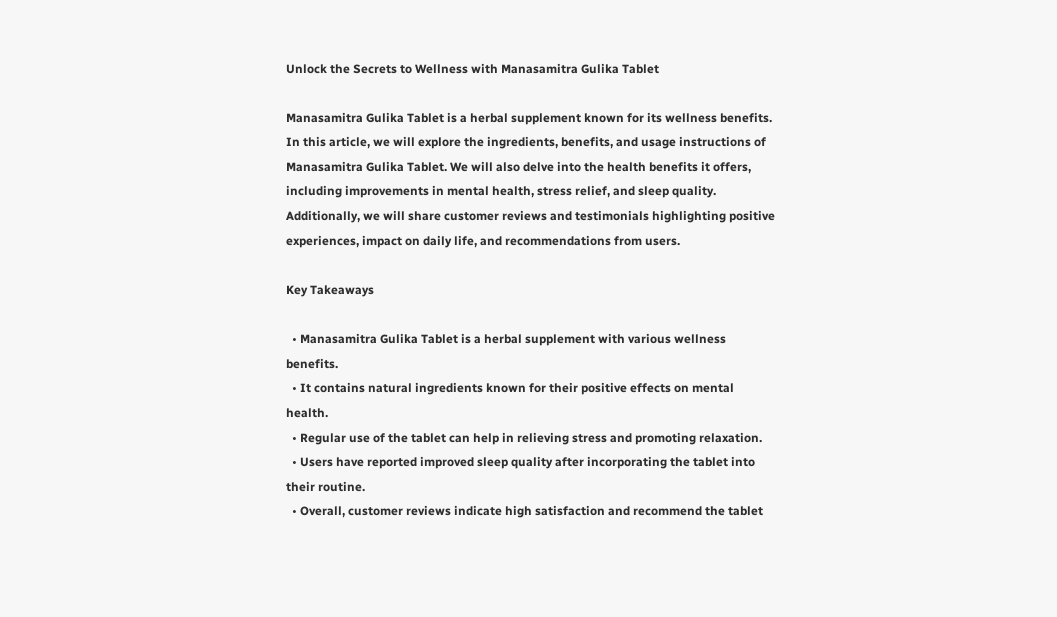Unlock the Secrets to Wellness with Manasamitra Gulika Tablet

Manasamitra Gulika Tablet is a herbal supplement known for its wellness benefits. In this article, we will explore the ingredients, benefits, and usage instructions of Manasamitra Gulika Tablet. We will also delve into the health benefits it offers, including improvements in mental health, stress relief, and sleep quality. Additionally, we will share customer reviews and testimonials highlighting positive experiences, impact on daily life, and recommendations from users.

Key Takeaways

  • Manasamitra Gulika Tablet is a herbal supplement with various wellness benefits.
  • It contains natural ingredients known for their positive effects on mental health.
  • Regular use of the tablet can help in relieving stress and promoting relaxation.
  • Users have reported improved sleep quality after incorporating the tablet into their routine.
  • Overall, customer reviews indicate high satisfaction and recommend the tablet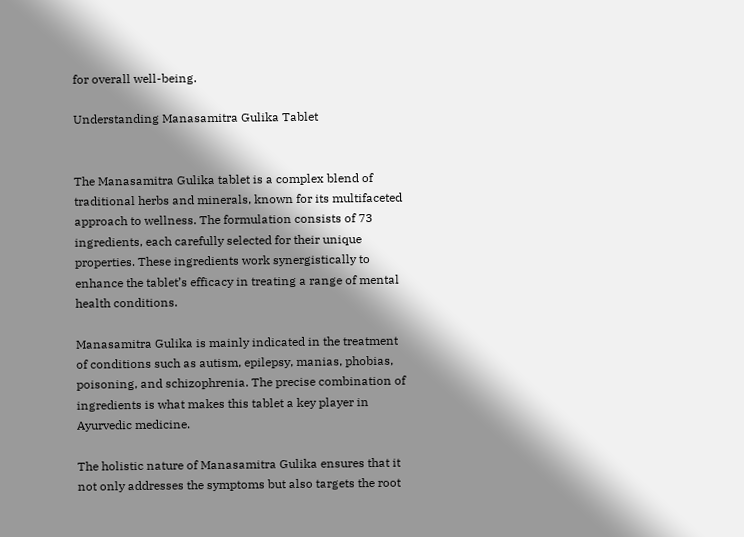for overall well-being.

Understanding Manasamitra Gulika Tablet


The Manasamitra Gulika tablet is a complex blend of traditional herbs and minerals, known for its multifaceted approach to wellness. The formulation consists of 73 ingredients, each carefully selected for their unique properties. These ingredients work synergistically to enhance the tablet’s efficacy in treating a range of mental health conditions.

Manasamitra Gulika is mainly indicated in the treatment of conditions such as autism, epilepsy, manias, phobias, poisoning, and schizophrenia. The precise combination of ingredients is what makes this tablet a key player in Ayurvedic medicine.

The holistic nature of Manasamitra Gulika ensures that it not only addresses the symptoms but also targets the root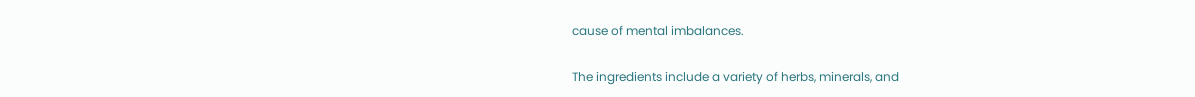cause of mental imbalances.

The ingredients include a variety of herbs, minerals, and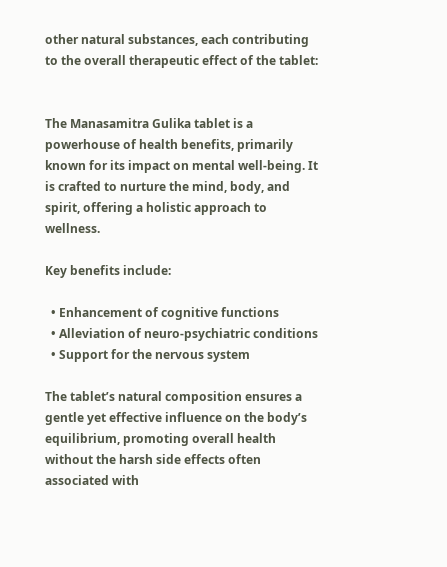other natural substances, each contributing to the overall therapeutic effect of the tablet:


The Manasamitra Gulika tablet is a powerhouse of health benefits, primarily known for its impact on mental well-being. It is crafted to nurture the mind, body, and spirit, offering a holistic approach to wellness.

Key benefits include:

  • Enhancement of cognitive functions
  • Alleviation of neuro-psychiatric conditions
  • Support for the nervous system

The tablet’s natural composition ensures a gentle yet effective influence on the body’s equilibrium, promoting overall health without the harsh side effects often associated with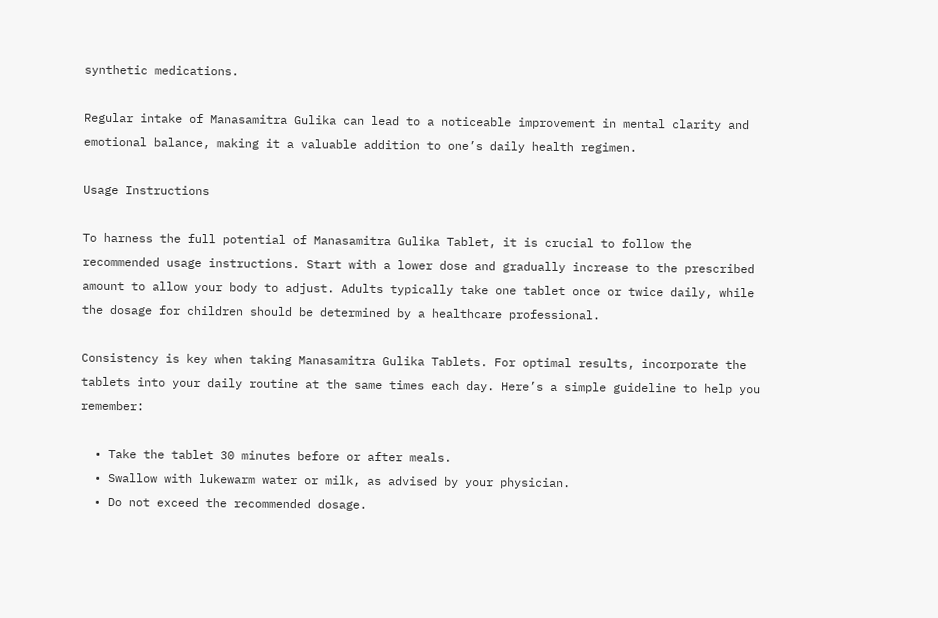synthetic medications.

Regular intake of Manasamitra Gulika can lead to a noticeable improvement in mental clarity and emotional balance, making it a valuable addition to one’s daily health regimen.

Usage Instructions

To harness the full potential of Manasamitra Gulika Tablet, it is crucial to follow the recommended usage instructions. Start with a lower dose and gradually increase to the prescribed amount to allow your body to adjust. Adults typically take one tablet once or twice daily, while the dosage for children should be determined by a healthcare professional.

Consistency is key when taking Manasamitra Gulika Tablets. For optimal results, incorporate the tablets into your daily routine at the same times each day. Here’s a simple guideline to help you remember:

  • Take the tablet 30 minutes before or after meals.
  • Swallow with lukewarm water or milk, as advised by your physician.
  • Do not exceed the recommended dosage.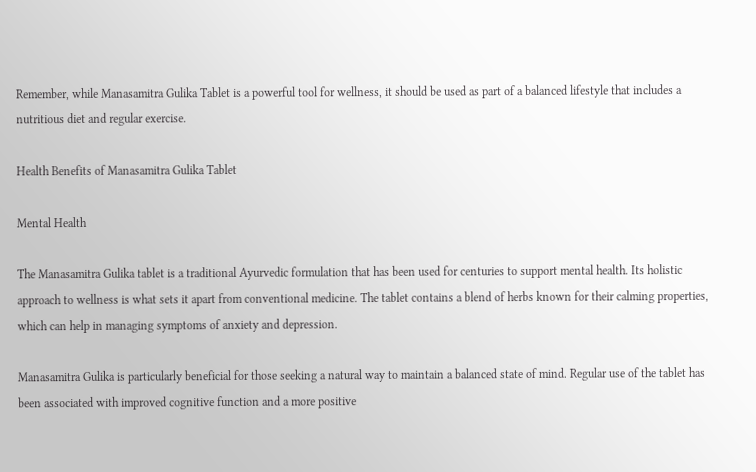Remember, while Manasamitra Gulika Tablet is a powerful tool for wellness, it should be used as part of a balanced lifestyle that includes a nutritious diet and regular exercise.

Health Benefits of Manasamitra Gulika Tablet

Mental Health

The Manasamitra Gulika tablet is a traditional Ayurvedic formulation that has been used for centuries to support mental health. Its holistic approach to wellness is what sets it apart from conventional medicine. The tablet contains a blend of herbs known for their calming properties, which can help in managing symptoms of anxiety and depression.

Manasamitra Gulika is particularly beneficial for those seeking a natural way to maintain a balanced state of mind. Regular use of the tablet has been associated with improved cognitive function and a more positive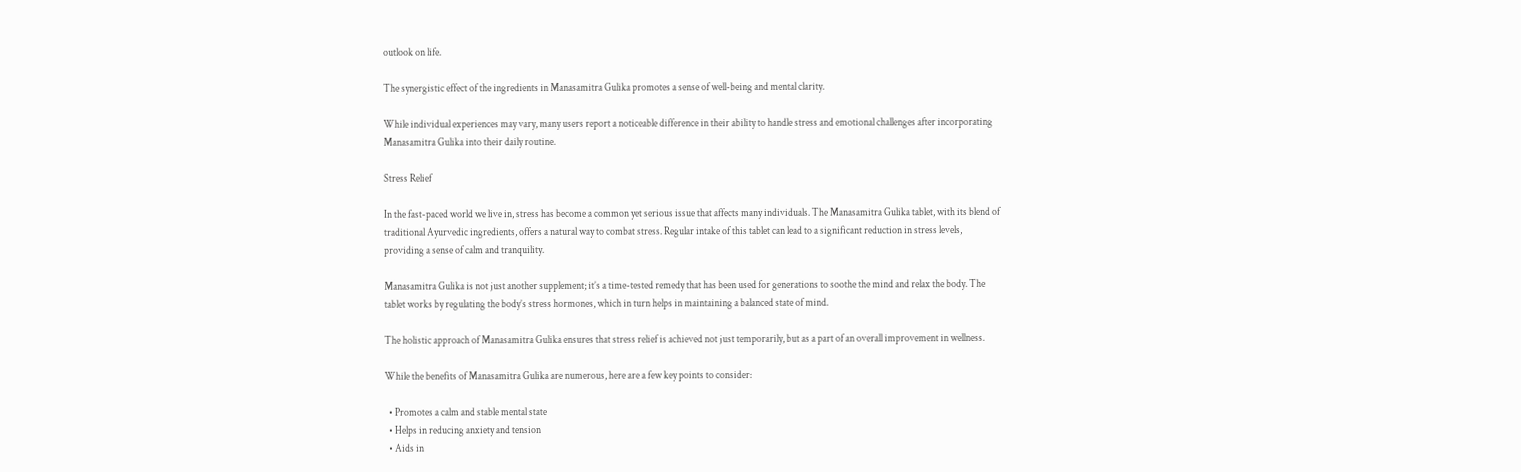outlook on life.

The synergistic effect of the ingredients in Manasamitra Gulika promotes a sense of well-being and mental clarity.

While individual experiences may vary, many users report a noticeable difference in their ability to handle stress and emotional challenges after incorporating Manasamitra Gulika into their daily routine.

Stress Relief

In the fast-paced world we live in, stress has become a common yet serious issue that affects many individuals. The Manasamitra Gulika tablet, with its blend of traditional Ayurvedic ingredients, offers a natural way to combat stress. Regular intake of this tablet can lead to a significant reduction in stress levels, providing a sense of calm and tranquility.

Manasamitra Gulika is not just another supplement; it’s a time-tested remedy that has been used for generations to soothe the mind and relax the body. The tablet works by regulating the body’s stress hormones, which in turn helps in maintaining a balanced state of mind.

The holistic approach of Manasamitra Gulika ensures that stress relief is achieved not just temporarily, but as a part of an overall improvement in wellness.

While the benefits of Manasamitra Gulika are numerous, here are a few key points to consider:

  • Promotes a calm and stable mental state
  • Helps in reducing anxiety and tension
  • Aids in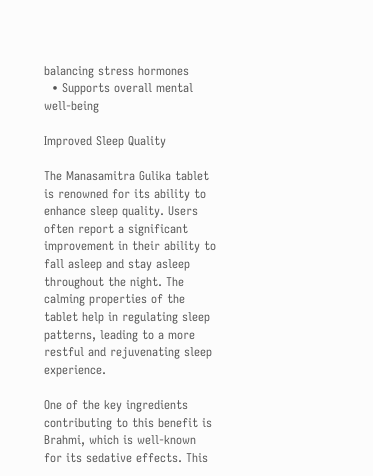balancing stress hormones
  • Supports overall mental well-being

Improved Sleep Quality

The Manasamitra Gulika tablet is renowned for its ability to enhance sleep quality. Users often report a significant improvement in their ability to fall asleep and stay asleep throughout the night. The calming properties of the tablet help in regulating sleep patterns, leading to a more restful and rejuvenating sleep experience.

One of the key ingredients contributing to this benefit is Brahmi, which is well-known for its sedative effects. This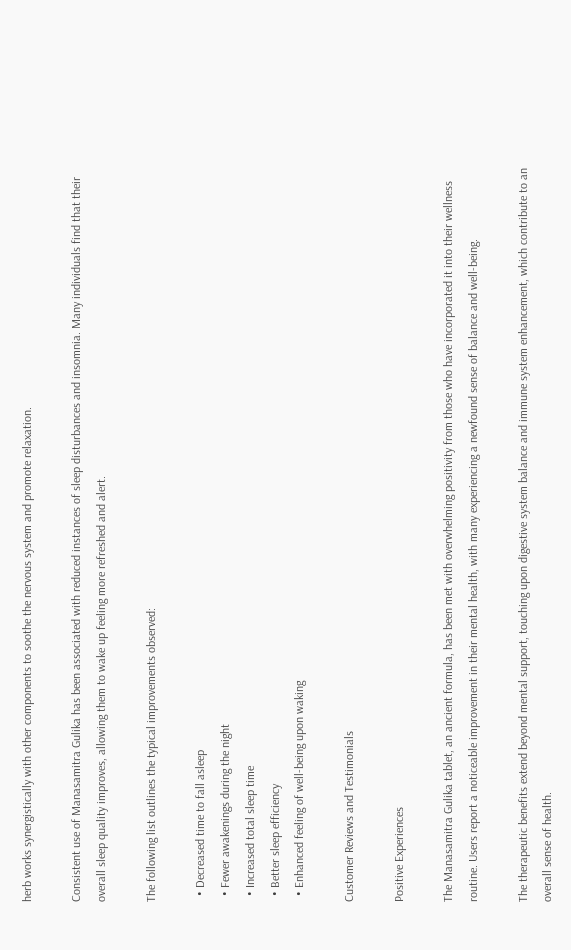herb works synergistically with other components to soothe the nervous system and promote relaxation.

Consistent use of Manasamitra Gulika has been associated with reduced instances of sleep disturbances and insomnia. Many individuals find that their overall sleep quality improves, allowing them to wake up feeling more refreshed and alert.

The following list outlines the typical improvements observed:

  • Decreased time to fall asleep
  • Fewer awakenings during the night
  • Increased total sleep time
  • Better sleep efficiency
  • Enhanced feeling of well-being upon waking

Customer Reviews and Testimonials

Positive Experiences

The Manasamitra Gulika tablet, an ancient formula, has been met with overwhelming positivity from those who have incorporated it into their wellness routine. Users report a noticeable improvement in their mental health, with many experiencing a newfound sense of balance and well-being.

The therapeutic benefits extend beyond mental support, touching upon digestive system balance and immune system enhancement, which contribute to an overall sense of health.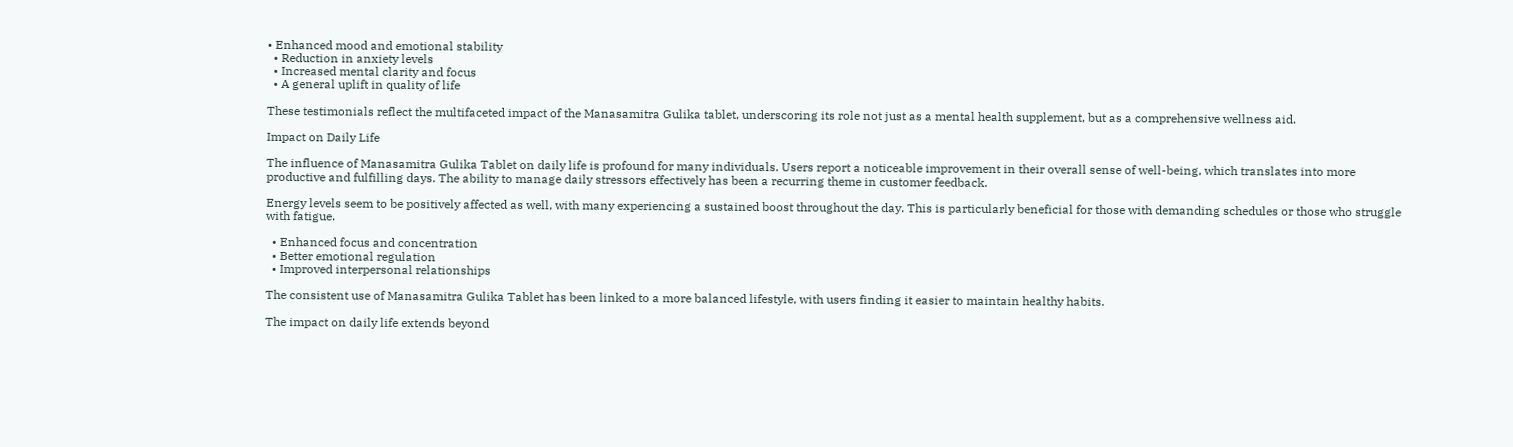• Enhanced mood and emotional stability
  • Reduction in anxiety levels
  • Increased mental clarity and focus
  • A general uplift in quality of life

These testimonials reflect the multifaceted impact of the Manasamitra Gulika tablet, underscoring its role not just as a mental health supplement, but as a comprehensive wellness aid.

Impact on Daily Life

The influence of Manasamitra Gulika Tablet on daily life is profound for many individuals. Users report a noticeable improvement in their overall sense of well-being, which translates into more productive and fulfilling days. The ability to manage daily stressors effectively has been a recurring theme in customer feedback.

Energy levels seem to be positively affected as well, with many experiencing a sustained boost throughout the day. This is particularly beneficial for those with demanding schedules or those who struggle with fatigue.

  • Enhanced focus and concentration
  • Better emotional regulation
  • Improved interpersonal relationships

The consistent use of Manasamitra Gulika Tablet has been linked to a more balanced lifestyle, with users finding it easier to maintain healthy habits.

The impact on daily life extends beyond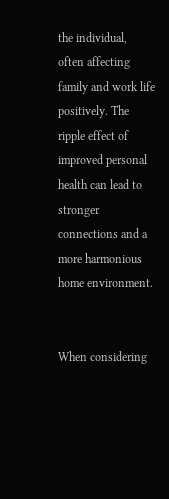the individual, often affecting family and work life positively. The ripple effect of improved personal health can lead to stronger connections and a more harmonious home environment.


When considering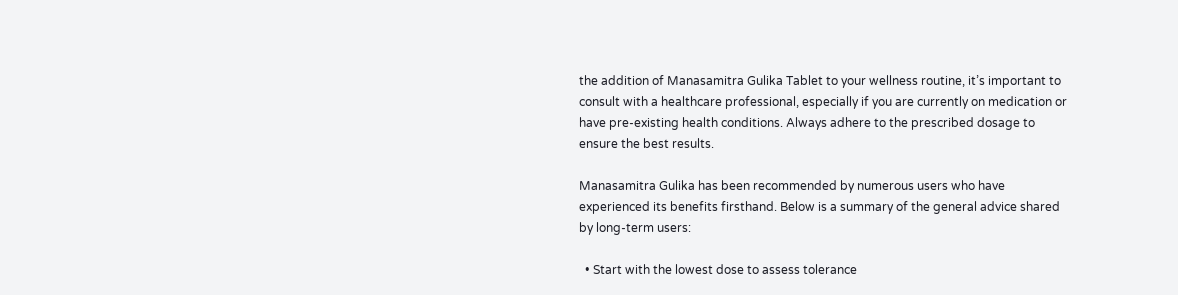the addition of Manasamitra Gulika Tablet to your wellness routine, it’s important to consult with a healthcare professional, especially if you are currently on medication or have pre-existing health conditions. Always adhere to the prescribed dosage to ensure the best results.

Manasamitra Gulika has been recommended by numerous users who have experienced its benefits firsthand. Below is a summary of the general advice shared by long-term users:

  • Start with the lowest dose to assess tolerance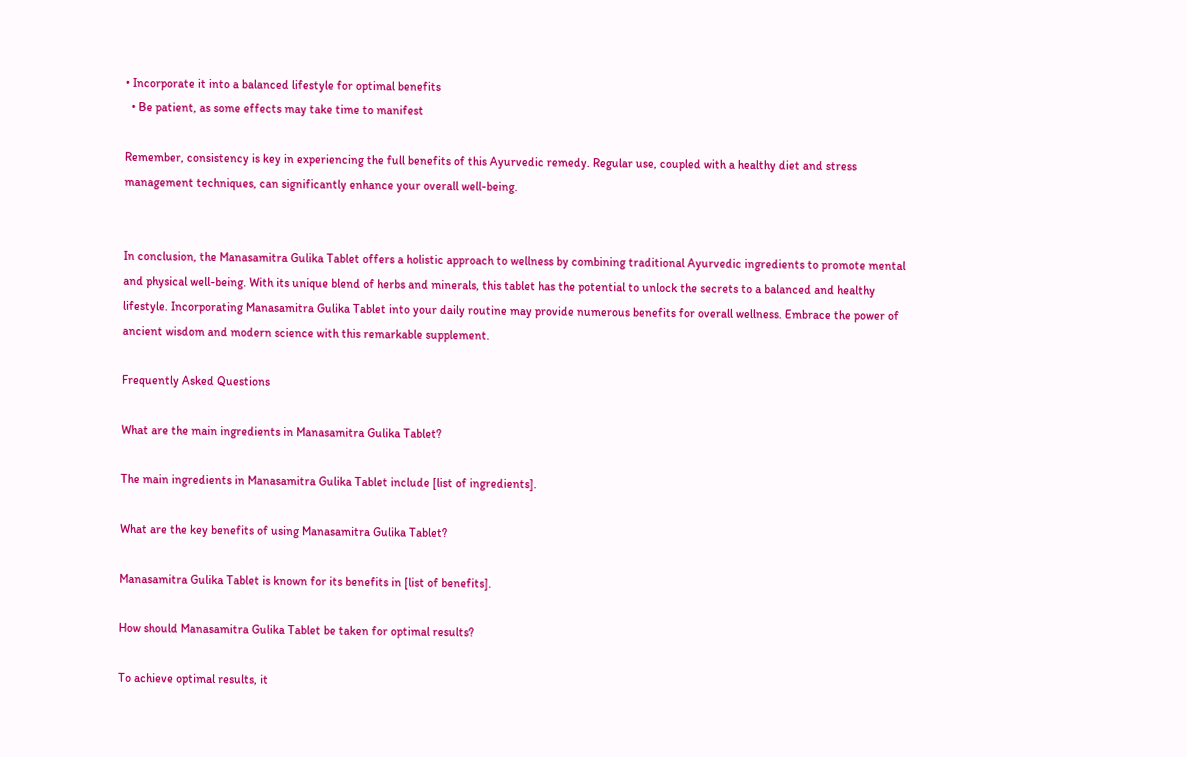• Incorporate it into a balanced lifestyle for optimal benefits
  • Be patient, as some effects may take time to manifest

Remember, consistency is key in experiencing the full benefits of this Ayurvedic remedy. Regular use, coupled with a healthy diet and stress management techniques, can significantly enhance your overall well-being.


In conclusion, the Manasamitra Gulika Tablet offers a holistic approach to wellness by combining traditional Ayurvedic ingredients to promote mental and physical well-being. With its unique blend of herbs and minerals, this tablet has the potential to unlock the secrets to a balanced and healthy lifestyle. Incorporating Manasamitra Gulika Tablet into your daily routine may provide numerous benefits for overall wellness. Embrace the power of ancient wisdom and modern science with this remarkable supplement.

Frequently Asked Questions

What are the main ingredients in Manasamitra Gulika Tablet?

The main ingredients in Manasamitra Gulika Tablet include [list of ingredients].

What are the key benefits of using Manasamitra Gulika Tablet?

Manasamitra Gulika Tablet is known for its benefits in [list of benefits].

How should Manasamitra Gulika Tablet be taken for optimal results?

To achieve optimal results, it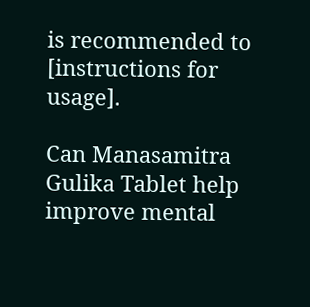is recommended to [instructions for usage].

Can Manasamitra Gulika Tablet help improve mental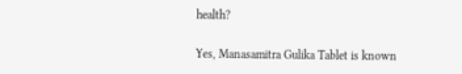health?

Yes, Manasamitra Gulika Tablet is known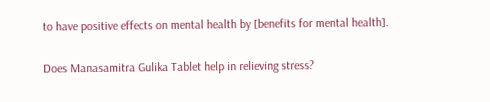to have positive effects on mental health by [benefits for mental health].

Does Manasamitra Gulika Tablet help in relieving stress?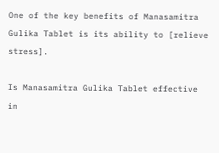One of the key benefits of Manasamitra Gulika Tablet is its ability to [relieve stress].

Is Manasamitra Gulika Tablet effective in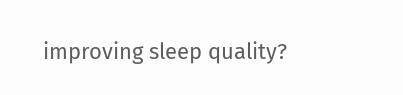improving sleep quality?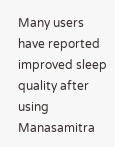Many users have reported improved sleep quality after using Manasamitra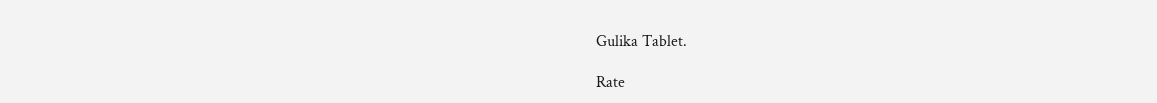Gulika Tablet.

Rate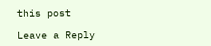this post

Leave a Reply